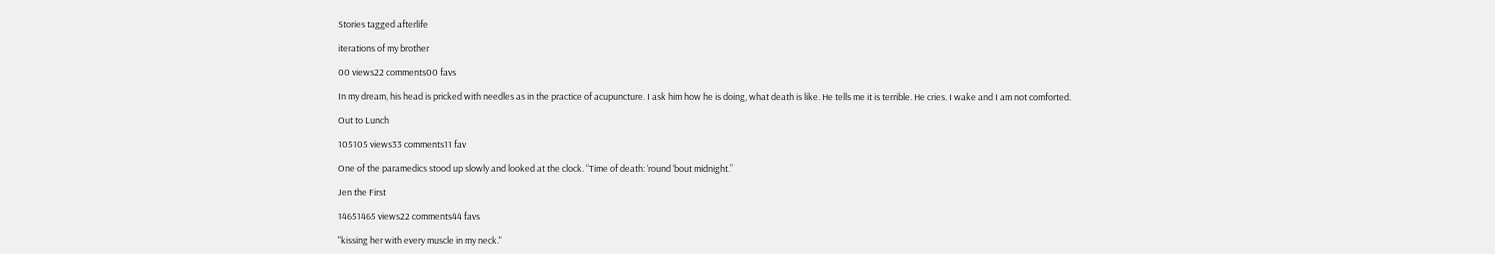Stories tagged afterlife

iterations of my brother

00 views22 comments00 favs

In my dream, his head is pricked with needles as in the practice of acupuncture. I ask him how he is doing, what death is like. He tells me it is terrible. He cries. I wake and I am not comforted.

Out to Lunch

105105 views33 comments11 fav

One of the paramedics stood up slowly and looked at the clock. “Time of death: ‘round ‘bout midnight.”

Jen the First

14651465 views22 comments44 favs

"kissing her with every muscle in my neck."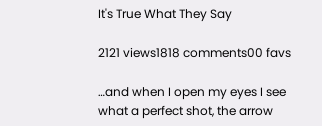It's True What They Say

2121 views1818 comments00 favs

…and when I open my eyes I see what a perfect shot, the arrow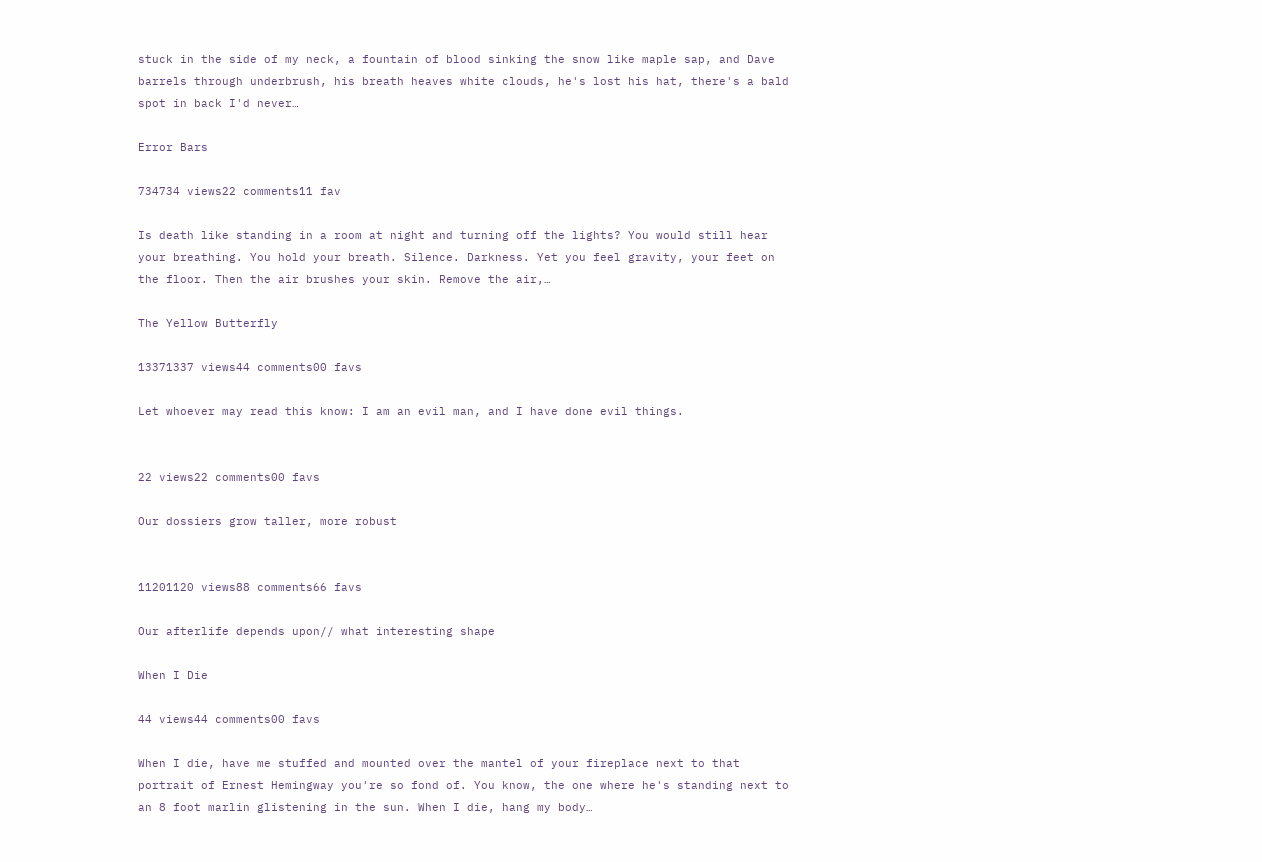stuck in the side of my neck, a fountain of blood sinking the snow like maple sap, and Dave barrels through underbrush, his breath heaves white clouds, he's lost his hat, there's a bald spot in back I'd never…

Error Bars

734734 views22 comments11 fav

Is death like standing in a room at night and turning off the lights? You would still hear your breathing. You hold your breath. Silence. Darkness. Yet you feel gravity, your feet on the floor. Then the air brushes your skin. Remove the air,…

The Yellow Butterfly

13371337 views44 comments00 favs

Let whoever may read this know: I am an evil man, and I have done evil things.


22 views22 comments00 favs

Our dossiers grow taller, more robust


11201120 views88 comments66 favs

Our afterlife depends upon// what interesting shape

When I Die

44 views44 comments00 favs

When I die, have me stuffed and mounted over the mantel of your fireplace next to that portrait of Ernest Hemingway you're so fond of. You know, the one where he's standing next to an 8 foot marlin glistening in the sun. When I die, hang my body…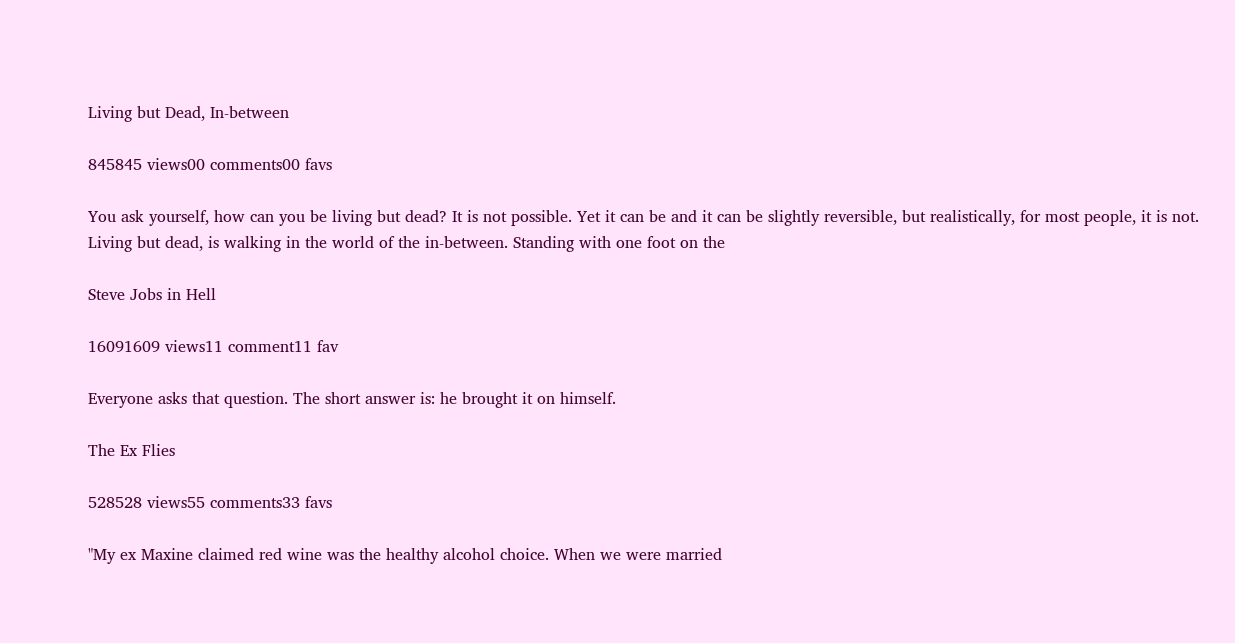Living but Dead, In-between

845845 views00 comments00 favs

You ask yourself, how can you be living but dead? It is not possible. Yet it can be and it can be slightly reversible, but realistically, for most people, it is not. Living but dead, is walking in the world of the in-between. Standing with one foot on the

Steve Jobs in Hell

16091609 views11 comment11 fav

Everyone asks that question. The short answer is: he brought it on himself.

The Ex Flies

528528 views55 comments33 favs

"My ex Maxine claimed red wine was the healthy alcohol choice. When we were married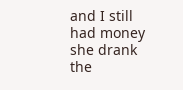and I still had money she drank the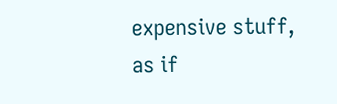expensive stuff, as if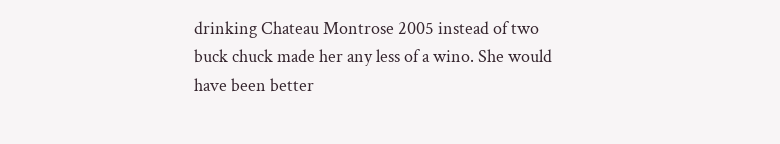drinking Chateau Montrose 2005 instead of two buck chuck made her any less of a wino. She would have been better